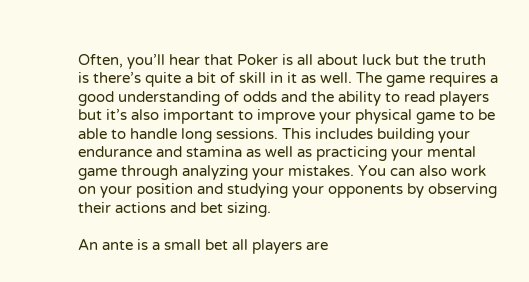Often, you’ll hear that Poker is all about luck but the truth is there’s quite a bit of skill in it as well. The game requires a good understanding of odds and the ability to read players but it’s also important to improve your physical game to be able to handle long sessions. This includes building your endurance and stamina as well as practicing your mental game through analyzing your mistakes. You can also work on your position and studying your opponents by observing their actions and bet sizing.

An ante is a small bet all players are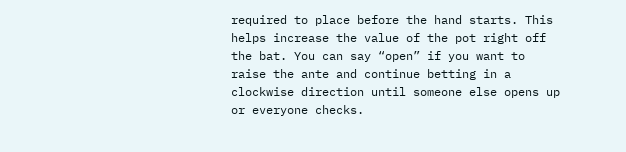required to place before the hand starts. This helps increase the value of the pot right off the bat. You can say “open” if you want to raise the ante and continue betting in a clockwise direction until someone else opens up or everyone checks.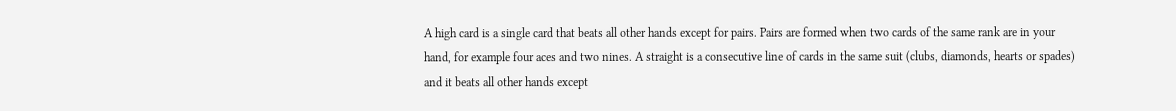A high card is a single card that beats all other hands except for pairs. Pairs are formed when two cards of the same rank are in your hand, for example four aces and two nines. A straight is a consecutive line of cards in the same suit (clubs, diamonds, hearts or spades) and it beats all other hands except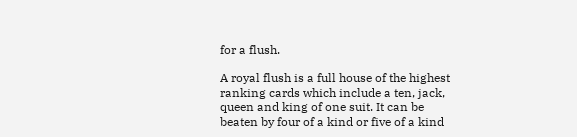for a flush.

A royal flush is a full house of the highest ranking cards which include a ten, jack, queen and king of one suit. It can be beaten by four of a kind or five of a kind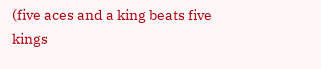(five aces and a king beats five kings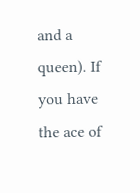and a queen). If you have the ace of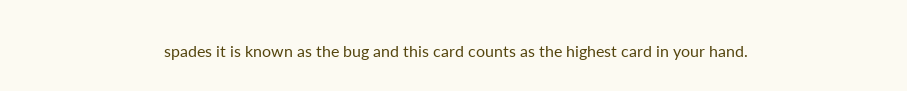spades it is known as the bug and this card counts as the highest card in your hand.